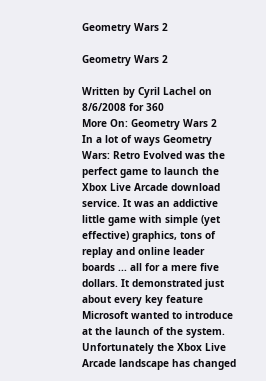Geometry Wars 2

Geometry Wars 2

Written by Cyril Lachel on 8/6/2008 for 360
More On: Geometry Wars 2
In a lot of ways Geometry Wars: Retro Evolved was the perfect game to launch the Xbox Live Arcade download service. It was an addictive little game with simple (yet effective) graphics, tons of replay and online leader boards ... all for a mere five dollars. It demonstrated just about every key feature Microsoft wanted to introduce at the launch of the system. Unfortunately the Xbox Live Arcade landscape has changed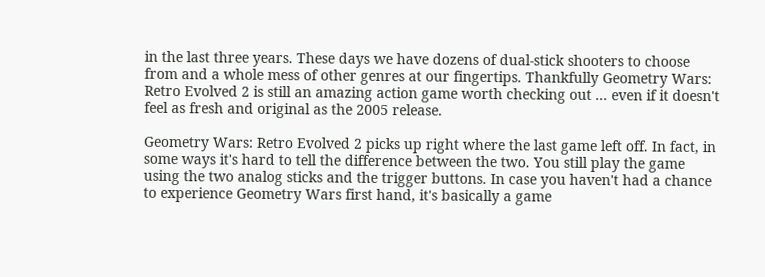in the last three years. These days we have dozens of dual-stick shooters to choose from and a whole mess of other genres at our fingertips. Thankfully Geometry Wars: Retro Evolved 2 is still an amazing action game worth checking out ... even if it doesn't feel as fresh and original as the 2005 release.

Geometry Wars: Retro Evolved 2 picks up right where the last game left off. In fact, in some ways it's hard to tell the difference between the two. You still play the game using the two analog sticks and the trigger buttons. In case you haven't had a chance to experience Geometry Wars first hand, it's basically a game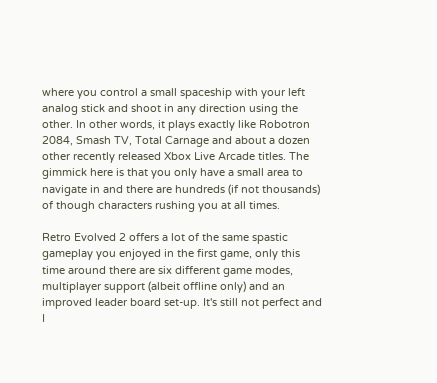where you control a small spaceship with your left analog stick and shoot in any direction using the other. In other words, it plays exactly like Robotron 2084, Smash TV, Total Carnage and about a dozen other recently released Xbox Live Arcade titles. The gimmick here is that you only have a small area to navigate in and there are hundreds (if not thousands) of though characters rushing you at all times.

Retro Evolved 2 offers a lot of the same spastic gameplay you enjoyed in the first game, only this time around there are six different game modes, multiplayer support (albeit offline only) and an improved leader board set-up. It's still not perfect and I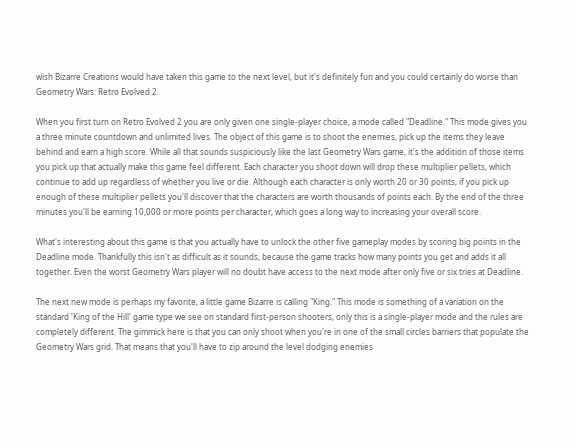wish Bizarre Creations would have taken this game to the next level, but it's definitely fun and you could certainly do worse than Geometry Wars: Retro Evolved 2.

When you first turn on Retro Evolved 2 you are only given one single-player choice, a mode called "Deadline." This mode gives you a three minute countdown and unlimited lives. The object of this game is to shoot the enemies, pick up the items they leave behind and earn a high score. While all that sounds suspiciously like the last Geometry Wars game, it's the addition of those items you pick up that actually make this game feel different. Each character you shoot down will drop these multiplier pellets, which continue to add up regardless of whether you live or die. Although each character is only worth 20 or 30 points, if you pick up enough of these multiplier pellets you'll discover that the characters are worth thousands of points each. By the end of the three minutes you'll be earning 10,000 or more points per character, which goes a long way to increasing your overall score.

What's interesting about this game is that you actually have to unlock the other five gameplay modes by scoring big points in the Deadline mode. Thankfully this isn't as difficult as it sounds, because the game tracks how many points you get and adds it all together. Even the worst Geometry Wars player will no doubt have access to the next mode after only five or six tries at Deadline.

The next new mode is perhaps my favorite, a little game Bizarre is calling "King." This mode is something of a variation on the standard 'King of the Hill' game type we see on standard first-person shooters, only this is a single-player mode and the rules are completely different. The gimmick here is that you can only shoot when you're in one of the small circles barriers that populate the Geometry Wars grid. That means that you'll have to zip around the level dodging enemies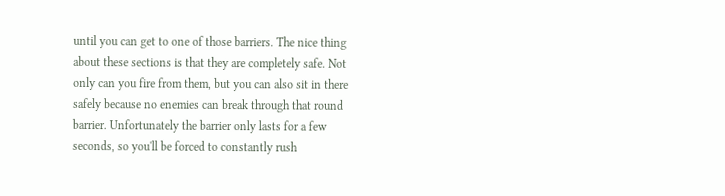until you can get to one of those barriers. The nice thing about these sections is that they are completely safe. Not only can you fire from them, but you can also sit in there safely because no enemies can break through that round barrier. Unfortunately the barrier only lasts for a few seconds, so you'll be forced to constantly rush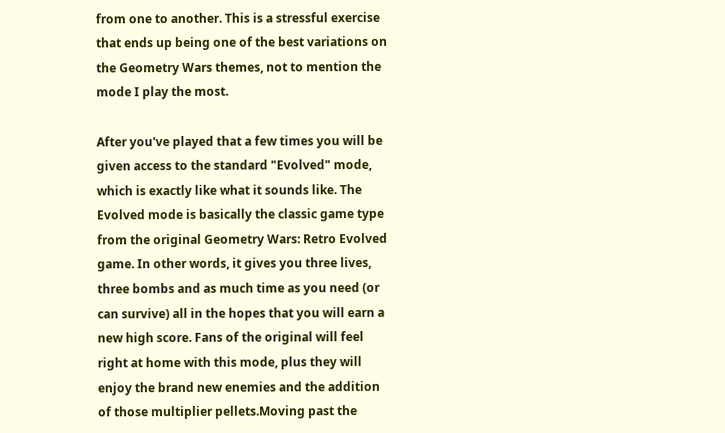from one to another. This is a stressful exercise that ends up being one of the best variations on the Geometry Wars themes, not to mention the mode I play the most.

After you've played that a few times you will be given access to the standard "Evolved" mode, which is exactly like what it sounds like. The Evolved mode is basically the classic game type from the original Geometry Wars: Retro Evolved game. In other words, it gives you three lives, three bombs and as much time as you need (or can survive) all in the hopes that you will earn a new high score. Fans of the original will feel right at home with this mode, plus they will enjoy the brand new enemies and the addition of those multiplier pellets.Moving past the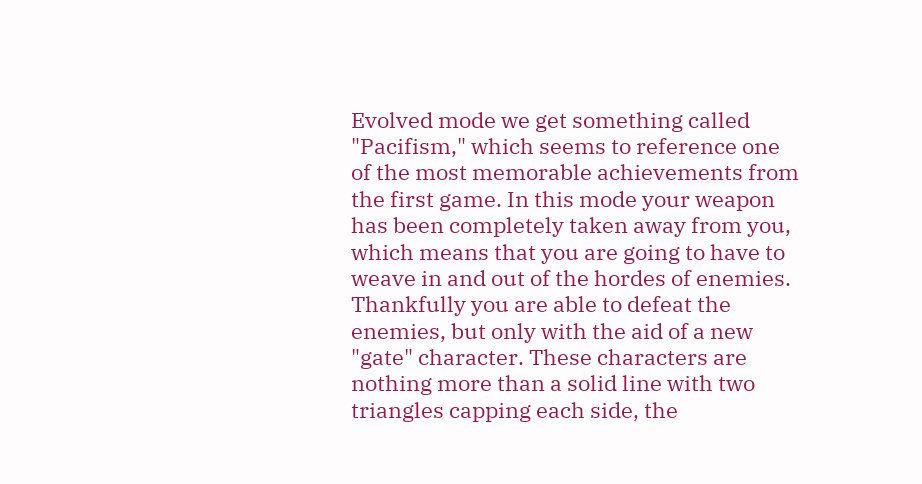Evolved mode we get something called "Pacifism," which seems to reference one of the most memorable achievements from the first game. In this mode your weapon has been completely taken away from you, which means that you are going to have to weave in and out of the hordes of enemies. Thankfully you are able to defeat the enemies, but only with the aid of a new "gate" character. These characters are nothing more than a solid line with two triangles capping each side, the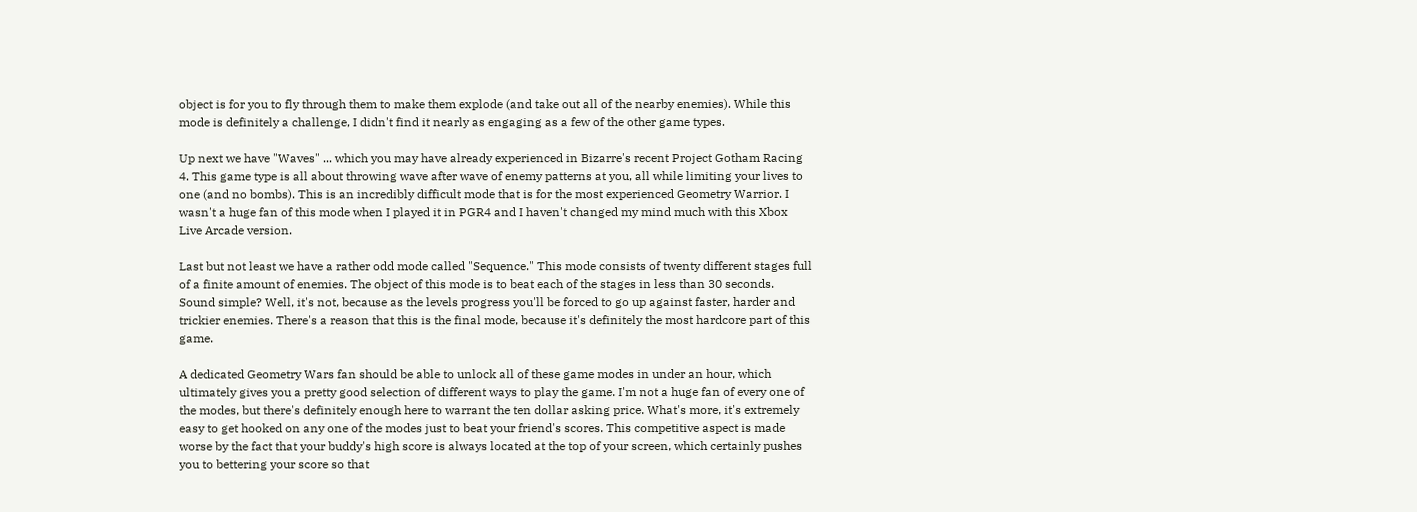object is for you to fly through them to make them explode (and take out all of the nearby enemies). While this mode is definitely a challenge, I didn't find it nearly as engaging as a few of the other game types.

Up next we have "Waves" ... which you may have already experienced in Bizarre's recent Project Gotham Racing 4. This game type is all about throwing wave after wave of enemy patterns at you, all while limiting your lives to one (and no bombs). This is an incredibly difficult mode that is for the most experienced Geometry Warrior. I wasn't a huge fan of this mode when I played it in PGR4 and I haven't changed my mind much with this Xbox Live Arcade version.

Last but not least we have a rather odd mode called "Sequence." This mode consists of twenty different stages full of a finite amount of enemies. The object of this mode is to beat each of the stages in less than 30 seconds. Sound simple? Well, it's not, because as the levels progress you'll be forced to go up against faster, harder and trickier enemies. There's a reason that this is the final mode, because it's definitely the most hardcore part of this game.

A dedicated Geometry Wars fan should be able to unlock all of these game modes in under an hour, which ultimately gives you a pretty good selection of different ways to play the game. I'm not a huge fan of every one of the modes, but there's definitely enough here to warrant the ten dollar asking price. What's more, it's extremely easy to get hooked on any one of the modes just to beat your friend's scores. This competitive aspect is made worse by the fact that your buddy's high score is always located at the top of your screen, which certainly pushes you to bettering your score so that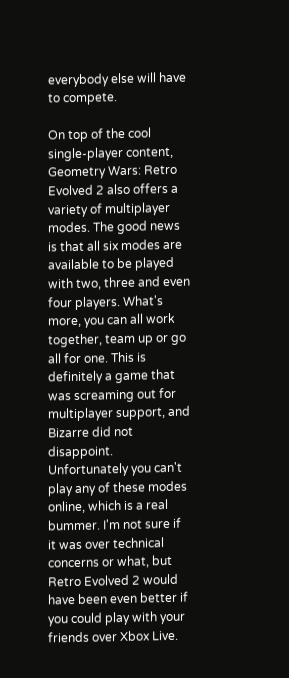everybody else will have to compete.

On top of the cool single-player content, Geometry Wars: Retro Evolved 2 also offers a variety of multiplayer modes. The good news is that all six modes are available to be played with two, three and even four players. What's more, you can all work together, team up or go all for one. This is definitely a game that was screaming out for multiplayer support, and Bizarre did not disappoint. Unfortunately you can't play any of these modes online, which is a real bummer. I'm not sure if it was over technical concerns or what, but Retro Evolved 2 would have been even better if you could play with your friends over Xbox Live.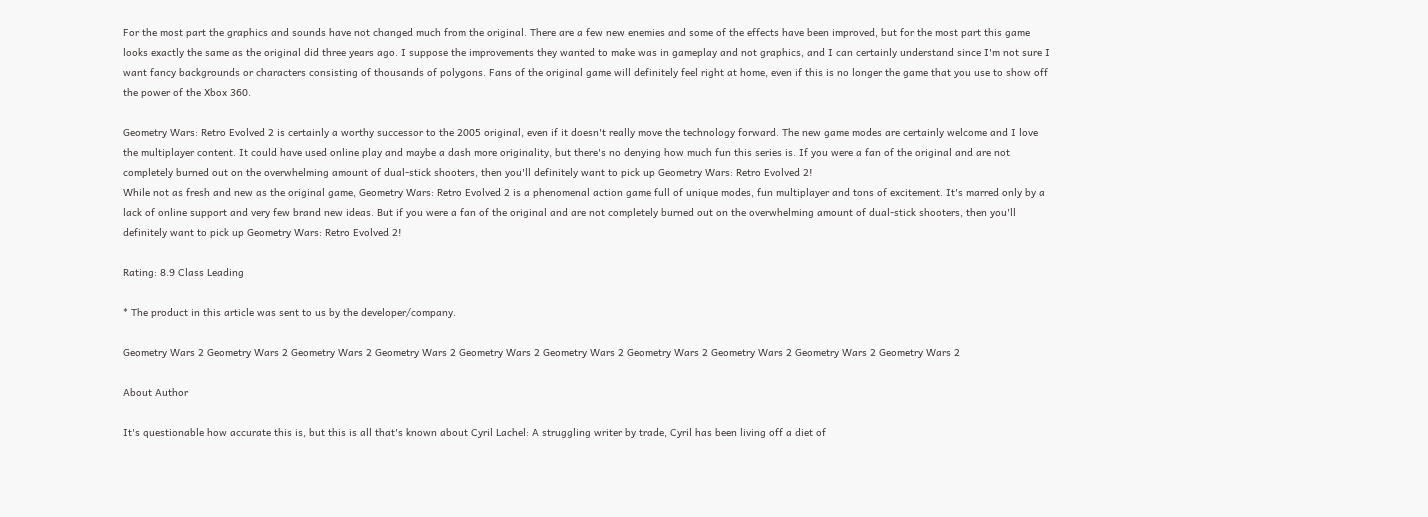For the most part the graphics and sounds have not changed much from the original. There are a few new enemies and some of the effects have been improved, but for the most part this game looks exactly the same as the original did three years ago. I suppose the improvements they wanted to make was in gameplay and not graphics, and I can certainly understand since I'm not sure I want fancy backgrounds or characters consisting of thousands of polygons. Fans of the original game will definitely feel right at home, even if this is no longer the game that you use to show off the power of the Xbox 360.

Geometry Wars: Retro Evolved 2 is certainly a worthy successor to the 2005 original, even if it doesn't really move the technology forward. The new game modes are certainly welcome and I love the multiplayer content. It could have used online play and maybe a dash more originality, but there's no denying how much fun this series is. If you were a fan of the original and are not completely burned out on the overwhelming amount of dual-stick shooters, then you'll definitely want to pick up Geometry Wars: Retro Evolved 2!
While not as fresh and new as the original game, Geometry Wars: Retro Evolved 2 is a phenomenal action game full of unique modes, fun multiplayer and tons of excitement. It's marred only by a lack of online support and very few brand new ideas. But if you were a fan of the original and are not completely burned out on the overwhelming amount of dual-stick shooters, then you'll definitely want to pick up Geometry Wars: Retro Evolved 2!

Rating: 8.9 Class Leading

* The product in this article was sent to us by the developer/company.

Geometry Wars 2 Geometry Wars 2 Geometry Wars 2 Geometry Wars 2 Geometry Wars 2 Geometry Wars 2 Geometry Wars 2 Geometry Wars 2 Geometry Wars 2 Geometry Wars 2

About Author

It's questionable how accurate this is, but this is all that's known about Cyril Lachel: A struggling writer by trade, Cyril has been living off a diet of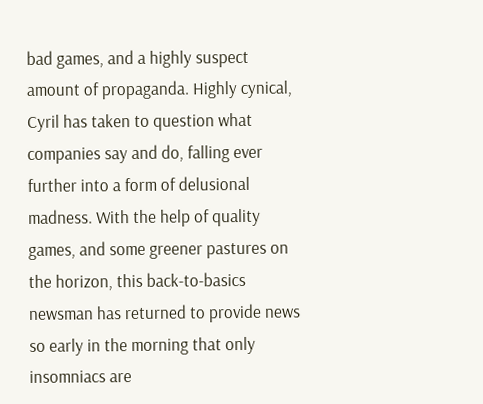bad games, and a highly suspect amount of propaganda. Highly cynical, Cyril has taken to question what companies say and do, falling ever further into a form of delusional madness. With the help of quality games, and some greener pastures on the horizon, this back-to-basics newsman has returned to provide news so early in the morning that only insomniacs are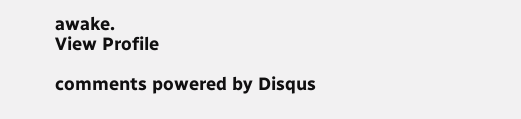awake.
View Profile

comments powered by Disqus